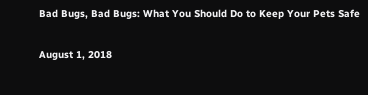Bad Bugs, Bad Bugs: What You Should Do to Keep Your Pets Safe

August 1, 2018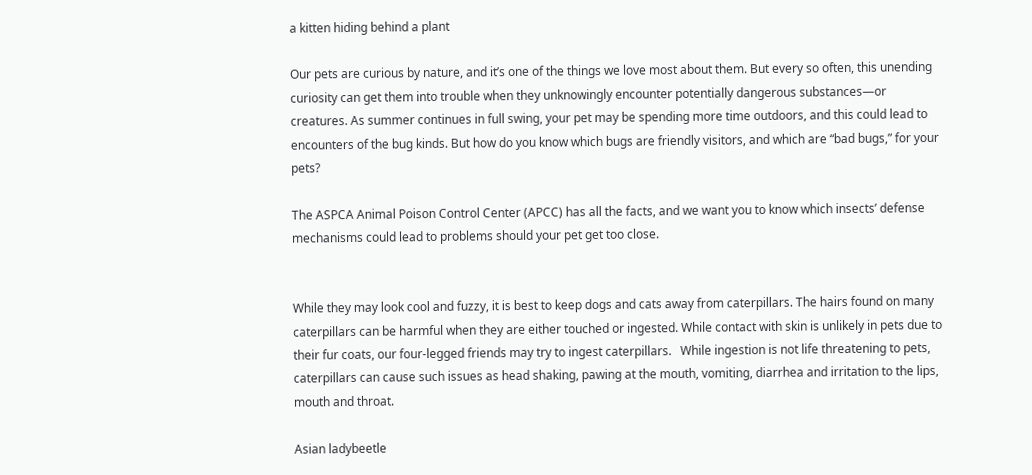a kitten hiding behind a plant

Our pets are curious by nature, and it’s one of the things we love most about them. But every so often, this unending curiosity can get them into trouble when they unknowingly encounter potentially dangerous substances—or creatures. As summer continues in full swing, your pet may be spending more time outdoors, and this could lead to encounters of the bug kinds. But how do you know which bugs are friendly visitors, and which are “bad bugs,” for your pets?

The ASPCA Animal Poison Control Center (APCC) has all the facts, and we want you to know which insects’ defense mechanisms could lead to problems should your pet get too close.


While they may look cool and fuzzy, it is best to keep dogs and cats away from caterpillars. The hairs found on many caterpillars can be harmful when they are either touched or ingested. While contact with skin is unlikely in pets due to their fur coats, our four-legged friends may try to ingest caterpillars.   While ingestion is not life threatening to pets, caterpillars can cause such issues as head shaking, pawing at the mouth, vomiting, diarrhea and irritation to the lips, mouth and throat.

Asian ladybeetle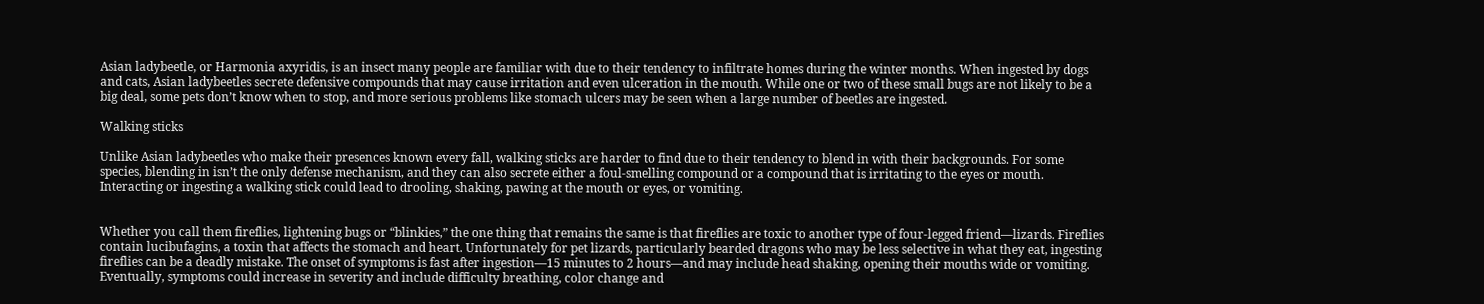Asian ladybeetle, or Harmonia axyridis, is an insect many people are familiar with due to their tendency to infiltrate homes during the winter months. When ingested by dogs and cats, Asian ladybeetles secrete defensive compounds that may cause irritation and even ulceration in the mouth. While one or two of these small bugs are not likely to be a big deal, some pets don’t know when to stop, and more serious problems like stomach ulcers may be seen when a large number of beetles are ingested.

Walking sticks

Unlike Asian ladybeetles who make their presences known every fall, walking sticks are harder to find due to their tendency to blend in with their backgrounds. For some species, blending in isn’t the only defense mechanism, and they can also secrete either a foul-smelling compound or a compound that is irritating to the eyes or mouth. Interacting or ingesting a walking stick could lead to drooling, shaking, pawing at the mouth or eyes, or vomiting.


Whether you call them fireflies, lightening bugs or “blinkies,” the one thing that remains the same is that fireflies are toxic to another type of four-legged friend—lizards. Fireflies contain lucibufagins, a toxin that affects the stomach and heart. Unfortunately for pet lizards, particularly bearded dragons who may be less selective in what they eat, ingesting fireflies can be a deadly mistake. The onset of symptoms is fast after ingestion—15 minutes to 2 hours—and may include head shaking, opening their mouths wide or vomiting. Eventually, symptoms could increase in severity and include difficulty breathing, color change and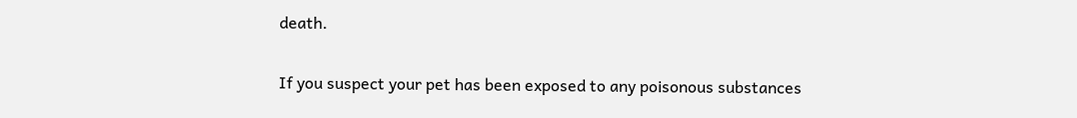death.

If you suspect your pet has been exposed to any poisonous substances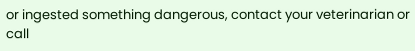or ingested something dangerous, contact your veterinarian or call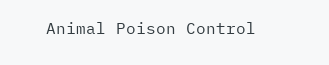Animal Poison Control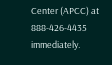Center (APCC) at 888-426-4435 immediately.